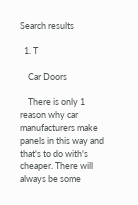Search results

  1. T

    Car Doors

    There is only 1 reason why car manufacturers make panels in this way and that's to do with's cheaper. There will always be some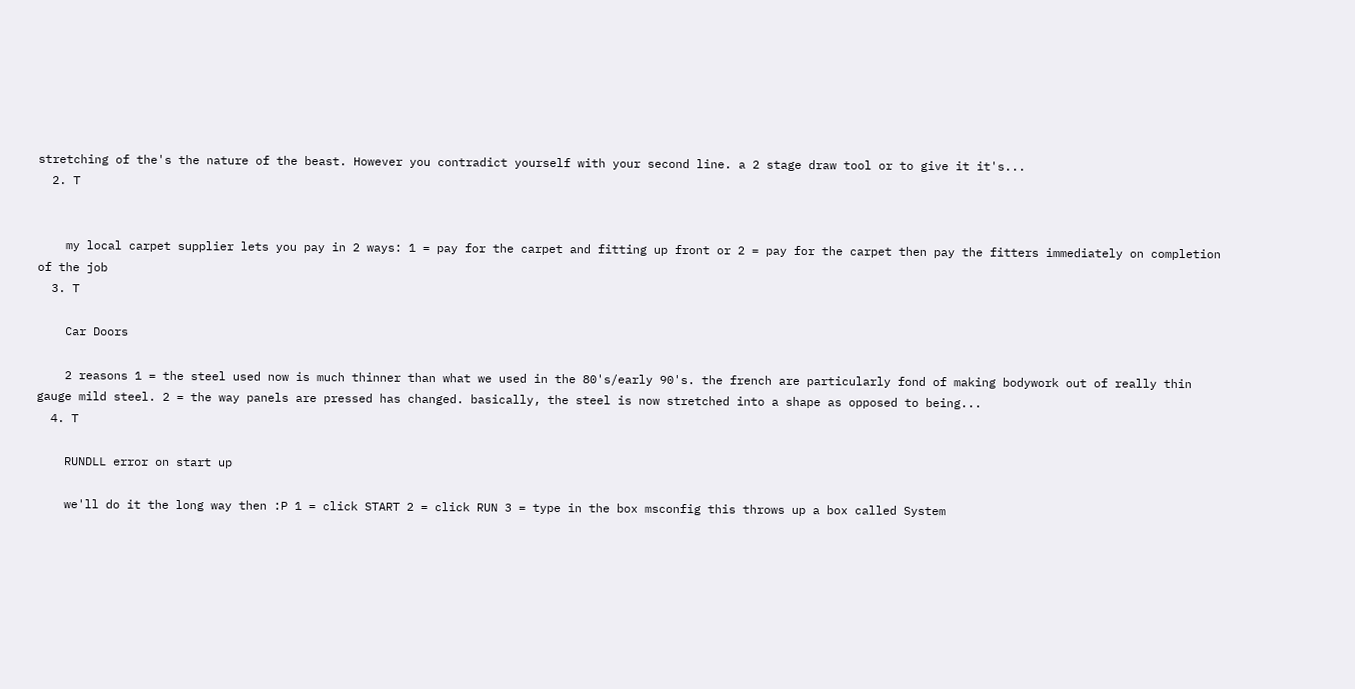stretching of the's the nature of the beast. However you contradict yourself with your second line. a 2 stage draw tool or to give it it's...
  2. T


    my local carpet supplier lets you pay in 2 ways: 1 = pay for the carpet and fitting up front or 2 = pay for the carpet then pay the fitters immediately on completion of the job
  3. T

    Car Doors

    2 reasons 1 = the steel used now is much thinner than what we used in the 80's/early 90's. the french are particularly fond of making bodywork out of really thin gauge mild steel. 2 = the way panels are pressed has changed. basically, the steel is now stretched into a shape as opposed to being...
  4. T

    RUNDLL error on start up

    we'll do it the long way then :P 1 = click START 2 = click RUN 3 = type in the box msconfig this throws up a box called System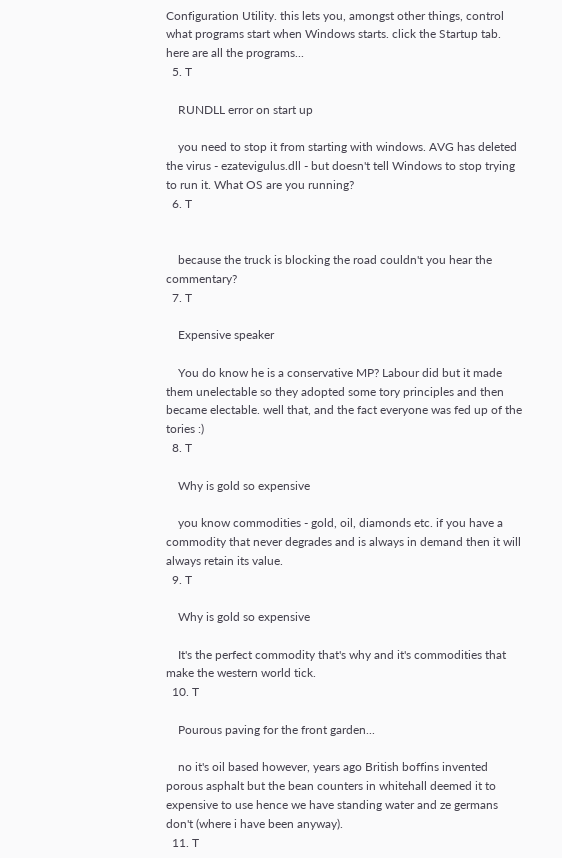Configuration Utility. this lets you, amongst other things, control what programs start when Windows starts. click the Startup tab. here are all the programs...
  5. T

    RUNDLL error on start up

    you need to stop it from starting with windows. AVG has deleted the virus - ezatevigulus.dll - but doesn't tell Windows to stop trying to run it. What OS are you running?
  6. T


    because the truck is blocking the road couldn't you hear the commentary?
  7. T

    Expensive speaker

    You do know he is a conservative MP? Labour did but it made them unelectable so they adopted some tory principles and then became electable. well that, and the fact everyone was fed up of the tories :)
  8. T

    Why is gold so expensive

    you know commodities - gold, oil, diamonds etc. if you have a commodity that never degrades and is always in demand then it will always retain its value.
  9. T

    Why is gold so expensive

    It's the perfect commodity that's why and it's commodities that make the western world tick.
  10. T

    Pourous paving for the front garden...

    no it's oil based however, years ago British boffins invented porous asphalt but the bean counters in whitehall deemed it to expensive to use hence we have standing water and ze germans don't (where i have been anyway).
  11. T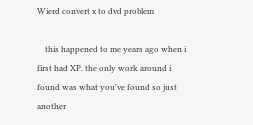Wierd convert x to dvd problem

    this happened to me years ago when i first had XP. the only work around i found was what you've found so just another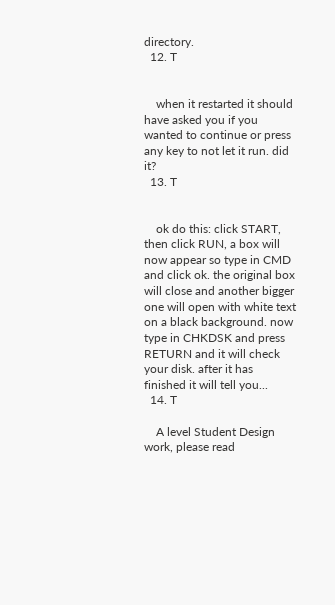directory.
  12. T


    when it restarted it should have asked you if you wanted to continue or press any key to not let it run. did it?
  13. T


    ok do this: click START, then click RUN, a box will now appear so type in CMD and click ok. the original box will close and another bigger one will open with white text on a black background. now type in CHKDSK and press RETURN and it will check your disk. after it has finished it will tell you...
  14. T

    A level Student Design work, please read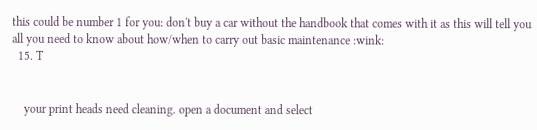this could be number 1 for you: don't buy a car without the handbook that comes with it as this will tell you all you need to know about how/when to carry out basic maintenance :wink:
  15. T


    your print heads need cleaning. open a document and select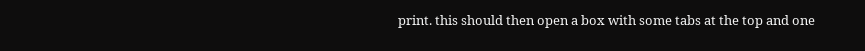print. this should then open a box with some tabs at the top and one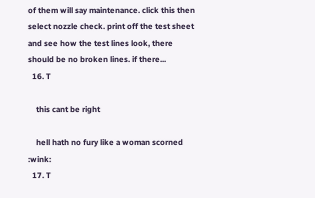of them will say maintenance. click this then select nozzle check. print off the test sheet and see how the test lines look, there should be no broken lines. if there...
  16. T

    this cant be right

    hell hath no fury like a woman scorned :wink:
  17. T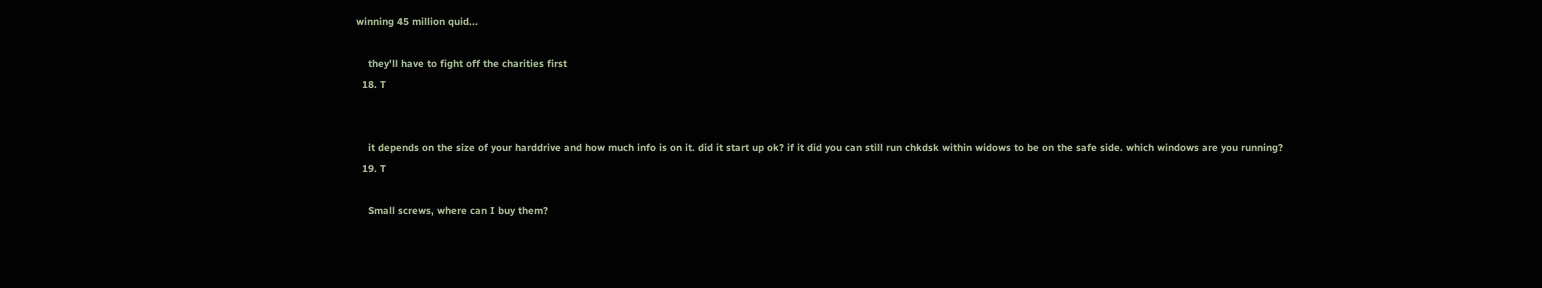winning 45 million quid...

    they'll have to fight off the charities first
  18. T


    it depends on the size of your harddrive and how much info is on it. did it start up ok? if it did you can still run chkdsk within widows to be on the safe side. which windows are you running?
  19. T

    Small screws, where can I buy them?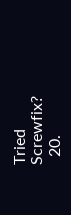Tried Screwfix?
  20.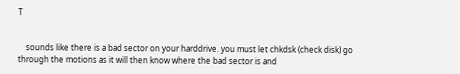T


    sounds like there is a bad sector on your harddrive. you must let chkdsk (check disk) go through the motions as it will then know where the bad sector is and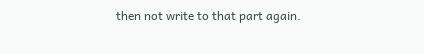then not write to that part again.